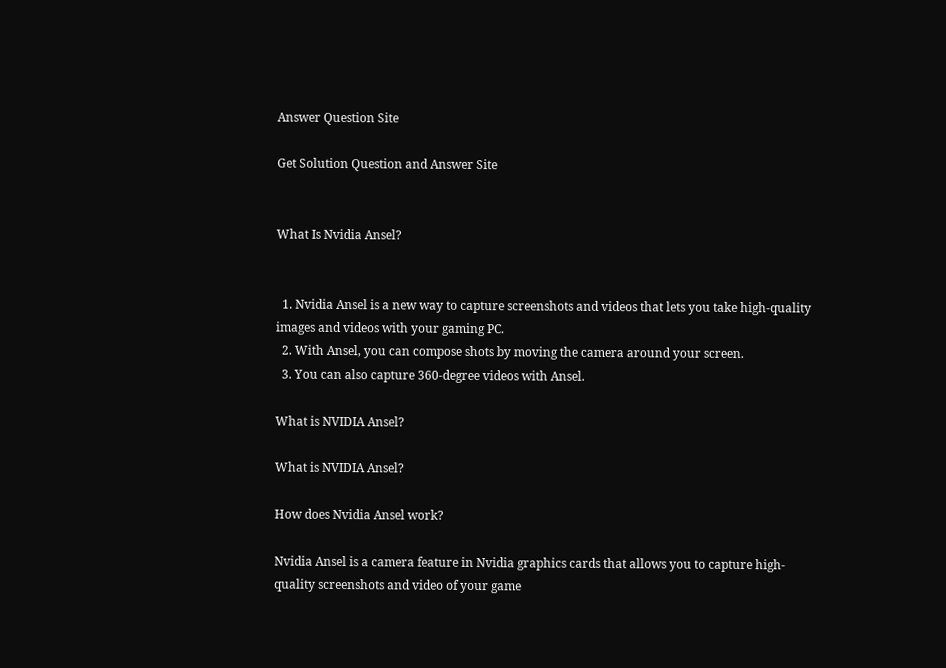Answer Question Site

Get Solution Question and Answer Site


What Is Nvidia Ansel?


  1. Nvidia Ansel is a new way to capture screenshots and videos that lets you take high-quality images and videos with your gaming PC.
  2. With Ansel, you can compose shots by moving the camera around your screen.
  3. You can also capture 360-degree videos with Ansel.

What is NVIDIA Ansel?

What is NVIDIA Ansel?

How does Nvidia Ansel work?

Nvidia Ansel is a camera feature in Nvidia graphics cards that allows you to capture high-quality screenshots and video of your game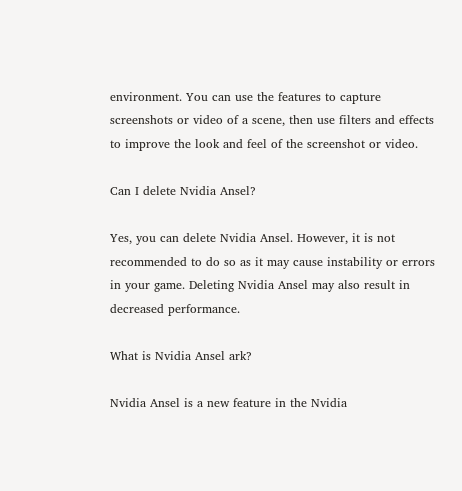environment. You can use the features to capture screenshots or video of a scene, then use filters and effects to improve the look and feel of the screenshot or video.

Can I delete Nvidia Ansel?

Yes, you can delete Nvidia Ansel. However, it is not recommended to do so as it may cause instability or errors in your game. Deleting Nvidia Ansel may also result in decreased performance.

What is Nvidia Ansel ark?

Nvidia Ansel is a new feature in the Nvidia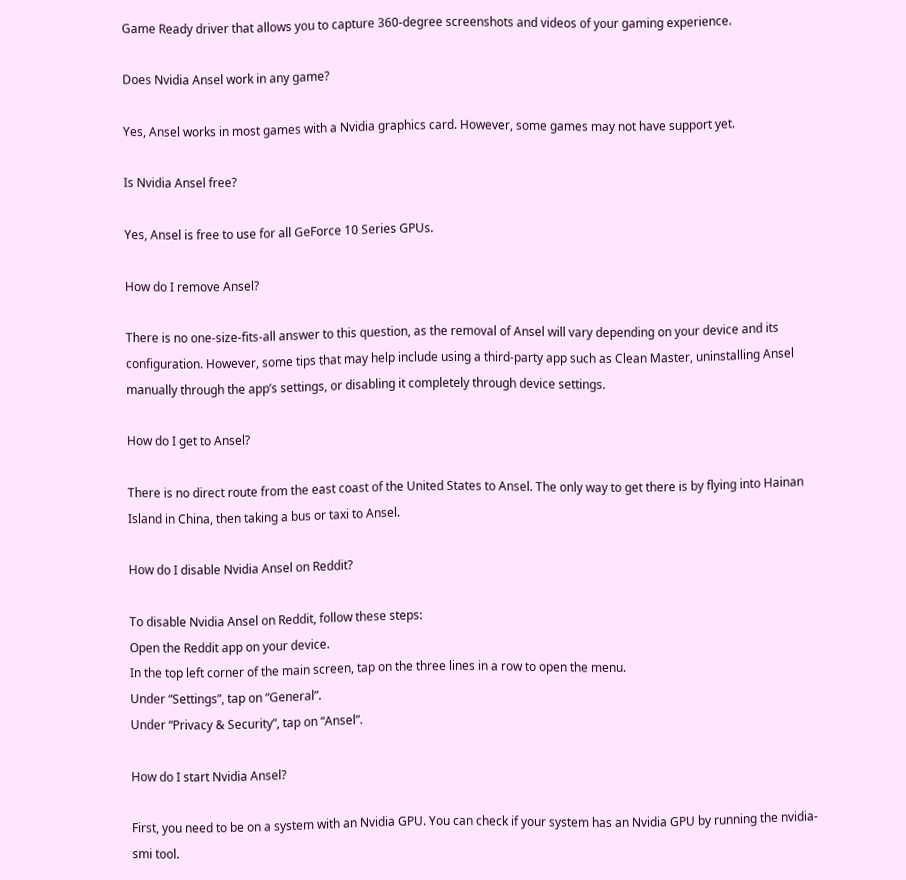Game Ready driver that allows you to capture 360-degree screenshots and videos of your gaming experience.

Does Nvidia Ansel work in any game?

Yes, Ansel works in most games with a Nvidia graphics card. However, some games may not have support yet.

Is Nvidia Ansel free?

Yes, Ansel is free to use for all GeForce 10 Series GPUs.

How do I remove Ansel?

There is no one-size-fits-all answer to this question, as the removal of Ansel will vary depending on your device and its configuration. However, some tips that may help include using a third-party app such as Clean Master, uninstalling Ansel manually through the app’s settings, or disabling it completely through device settings.

How do I get to Ansel?

There is no direct route from the east coast of the United States to Ansel. The only way to get there is by flying into Hainan Island in China, then taking a bus or taxi to Ansel.

How do I disable Nvidia Ansel on Reddit?

To disable Nvidia Ansel on Reddit, follow these steps:
Open the Reddit app on your device.
In the top left corner of the main screen, tap on the three lines in a row to open the menu.
Under “Settings”, tap on “General”.
Under “Privacy & Security”, tap on “Ansel”.

How do I start Nvidia Ansel?

First, you need to be on a system with an Nvidia GPU. You can check if your system has an Nvidia GPU by running the nvidia-smi tool.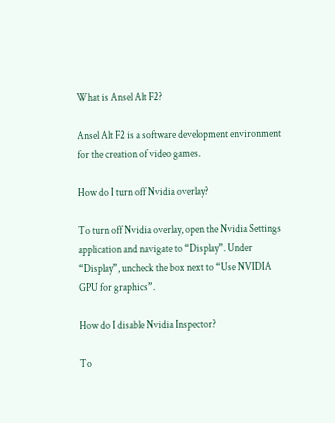What is Ansel Alt F2?

Ansel Alt F2 is a software development environment for the creation of video games.

How do I turn off Nvidia overlay?

To turn off Nvidia overlay, open the Nvidia Settings application and navigate to “Display”. Under “Display”, uncheck the box next to “Use NVIDIA GPU for graphics”.

How do I disable Nvidia Inspector?

To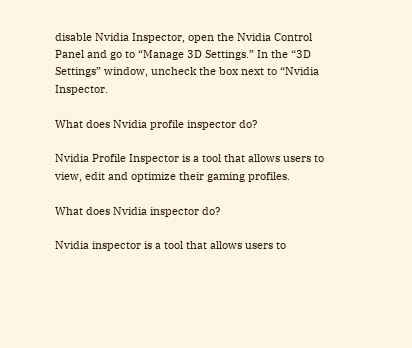disable Nvidia Inspector, open the Nvidia Control Panel and go to “Manage 3D Settings.” In the “3D Settings” window, uncheck the box next to “Nvidia Inspector.

What does Nvidia profile inspector do?

Nvidia Profile Inspector is a tool that allows users to view, edit and optimize their gaming profiles.

What does Nvidia inspector do?

Nvidia inspector is a tool that allows users to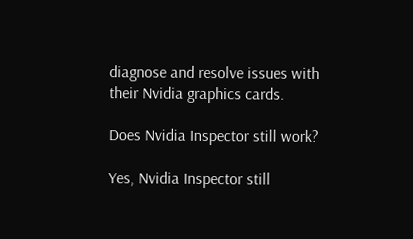diagnose and resolve issues with their Nvidia graphics cards.

Does Nvidia Inspector still work?

Yes, Nvidia Inspector still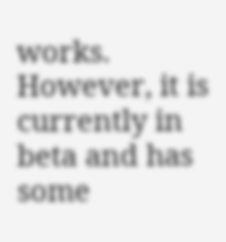works. However, it is currently in beta and has some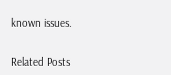known issues.


Related Posts